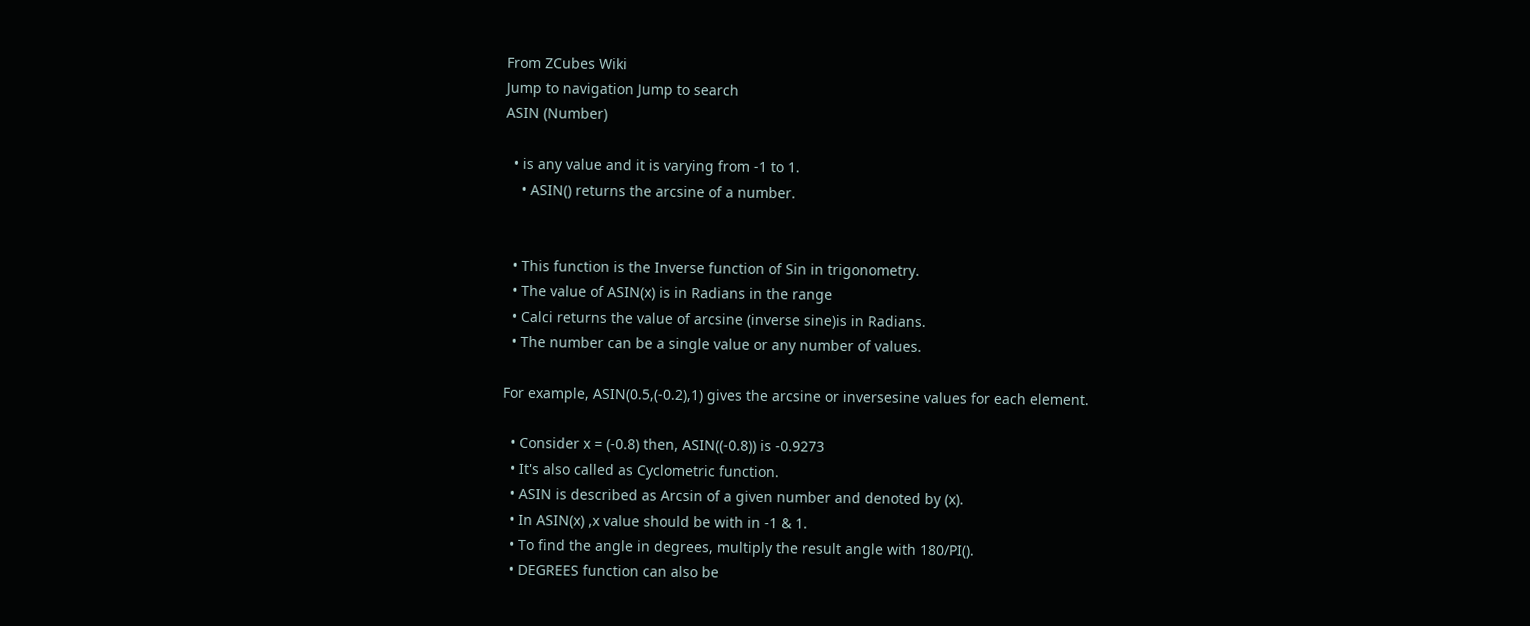From ZCubes Wiki
Jump to navigation Jump to search
ASIN (Number)

  • is any value and it is varying from -1 to 1.
    • ASIN() returns the arcsine of a number.


  • This function is the Inverse function of Sin in trigonometry.
  • The value of ASIN(x) is in Radians in the range
  • Calci returns the value of arcsine (inverse sine)is in Radians.
  • The number can be a single value or any number of values.

For example, ASIN(0.5,(-0.2),1) gives the arcsine or inversesine values for each element.

  • Consider x = (-0.8) then, ASIN((-0.8)) is -0.9273
  • It's also called as Cyclometric function.
  • ASIN is described as Arcsin of a given number and denoted by (x).
  • In ASIN(x) ,x value should be with in -1 & 1.
  • To find the angle in degrees, multiply the result angle with 180/PI().
  • DEGREES function can also be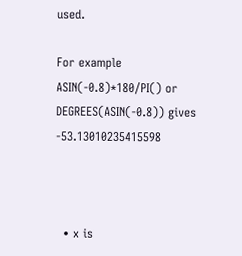used.

For example ASIN(-0.8)*180/PI() or DEGREES(ASIN(-0.8)) gives -53.13010235415598



  • x is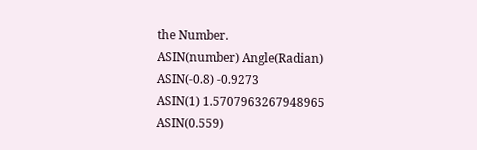the Number.
ASIN(number) Angle(Radian)
ASIN(-0.8) -0.9273
ASIN(1) 1.5707963267948965
ASIN(0.559)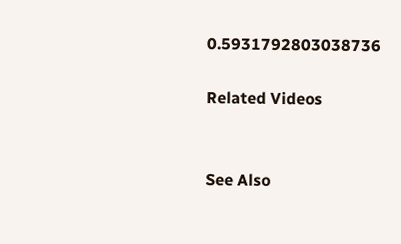0.5931792803038736

Related Videos


See Also